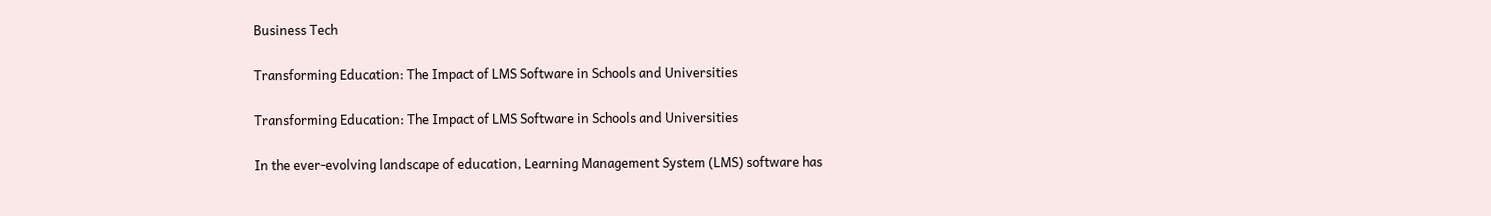Business Tech

Transforming Education: The Impact of LMS Software in Schools and Universities

Transforming Education: The Impact of LMS Software in Schools and Universities

In the ever-evolving landscape of education, Learning Management System (LMS) software has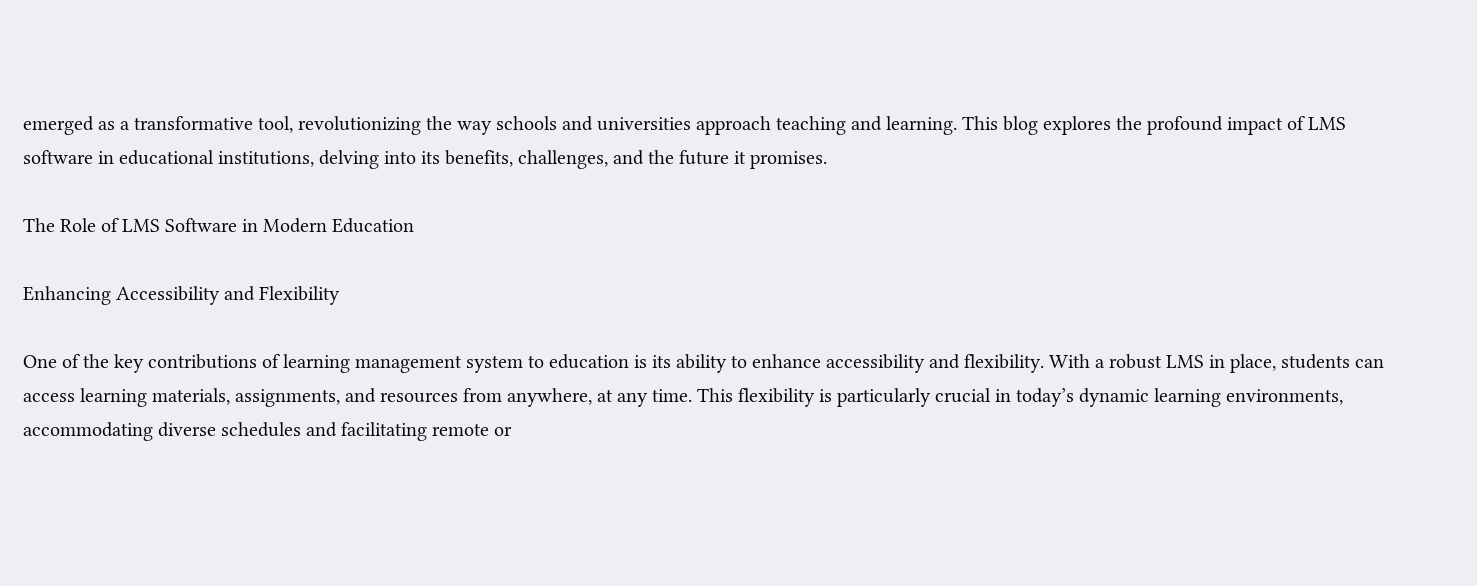emerged as a transformative tool, revolutionizing the way schools and universities approach teaching and learning. This blog explores the profound impact of LMS software in educational institutions, delving into its benefits, challenges, and the future it promises.

The Role of LMS Software in Modern Education

Enhancing Accessibility and Flexibility

One of the key contributions of learning management system to education is its ability to enhance accessibility and flexibility. With a robust LMS in place, students can access learning materials, assignments, and resources from anywhere, at any time. This flexibility is particularly crucial in today’s dynamic learning environments, accommodating diverse schedules and facilitating remote or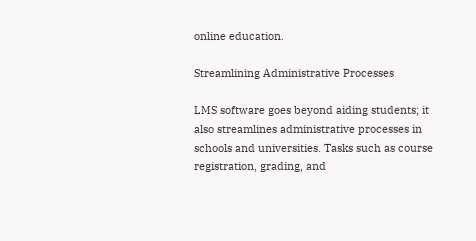online education.

Streamlining Administrative Processes

LMS software goes beyond aiding students; it also streamlines administrative processes in schools and universities. Tasks such as course registration, grading, and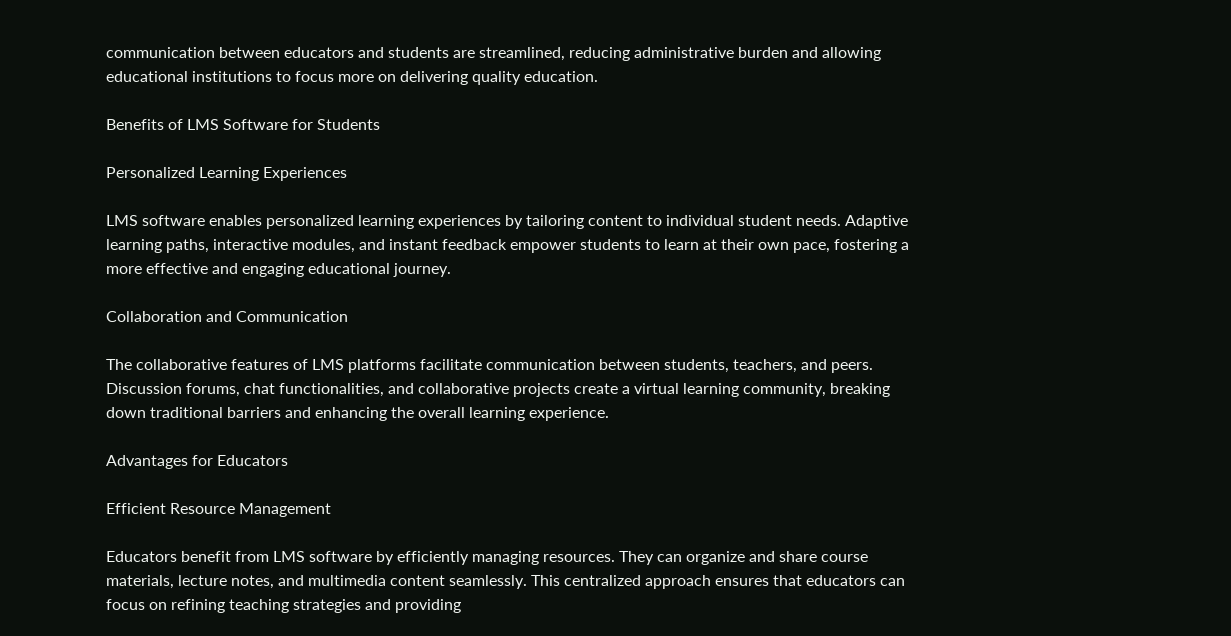communication between educators and students are streamlined, reducing administrative burden and allowing educational institutions to focus more on delivering quality education.

Benefits of LMS Software for Students

Personalized Learning Experiences

LMS software enables personalized learning experiences by tailoring content to individual student needs. Adaptive learning paths, interactive modules, and instant feedback empower students to learn at their own pace, fostering a more effective and engaging educational journey.

Collaboration and Communication

The collaborative features of LMS platforms facilitate communication between students, teachers, and peers. Discussion forums, chat functionalities, and collaborative projects create a virtual learning community, breaking down traditional barriers and enhancing the overall learning experience.

Advantages for Educators

Efficient Resource Management

Educators benefit from LMS software by efficiently managing resources. They can organize and share course materials, lecture notes, and multimedia content seamlessly. This centralized approach ensures that educators can focus on refining teaching strategies and providing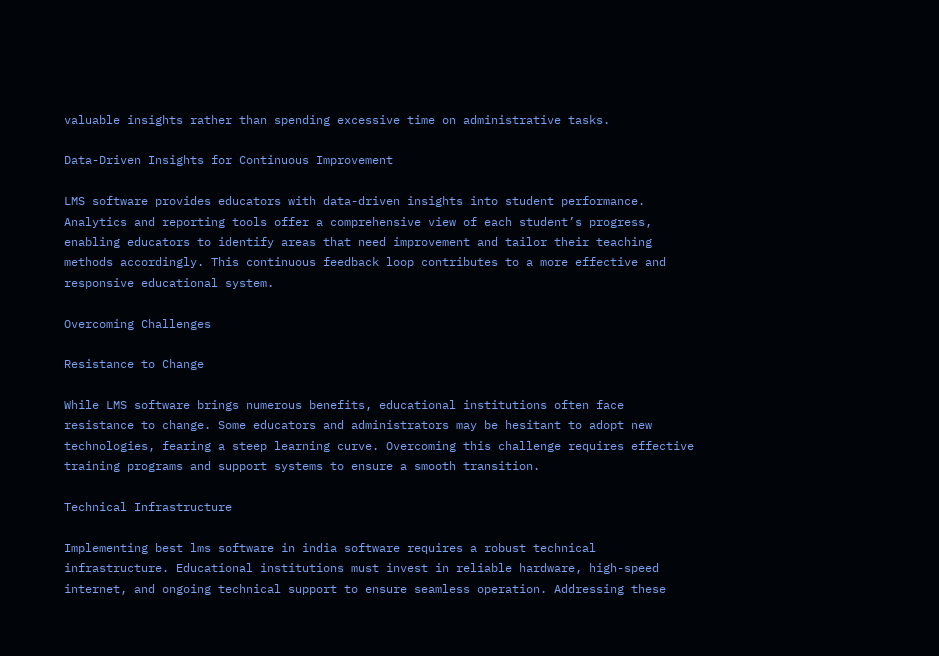valuable insights rather than spending excessive time on administrative tasks.

Data-Driven Insights for Continuous Improvement

LMS software provides educators with data-driven insights into student performance. Analytics and reporting tools offer a comprehensive view of each student’s progress, enabling educators to identify areas that need improvement and tailor their teaching methods accordingly. This continuous feedback loop contributes to a more effective and responsive educational system.

Overcoming Challenges

Resistance to Change

While LMS software brings numerous benefits, educational institutions often face resistance to change. Some educators and administrators may be hesitant to adopt new technologies, fearing a steep learning curve. Overcoming this challenge requires effective training programs and support systems to ensure a smooth transition.

Technical Infrastructure

Implementing best lms software in india software requires a robust technical infrastructure. Educational institutions must invest in reliable hardware, high-speed internet, and ongoing technical support to ensure seamless operation. Addressing these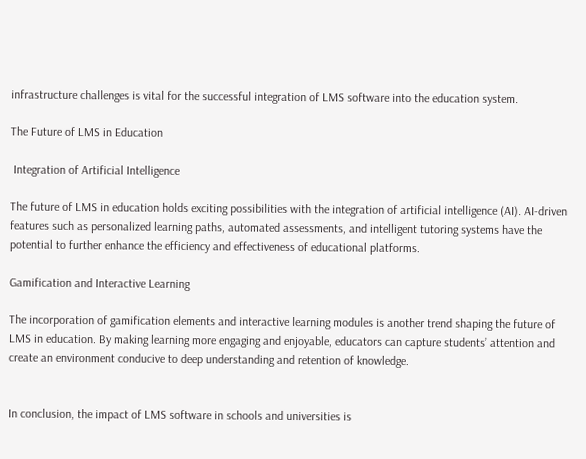infrastructure challenges is vital for the successful integration of LMS software into the education system.

The Future of LMS in Education

 Integration of Artificial Intelligence

The future of LMS in education holds exciting possibilities with the integration of artificial intelligence (AI). AI-driven features such as personalized learning paths, automated assessments, and intelligent tutoring systems have the potential to further enhance the efficiency and effectiveness of educational platforms.

Gamification and Interactive Learning

The incorporation of gamification elements and interactive learning modules is another trend shaping the future of LMS in education. By making learning more engaging and enjoyable, educators can capture students’ attention and create an environment conducive to deep understanding and retention of knowledge.


In conclusion, the impact of LMS software in schools and universities is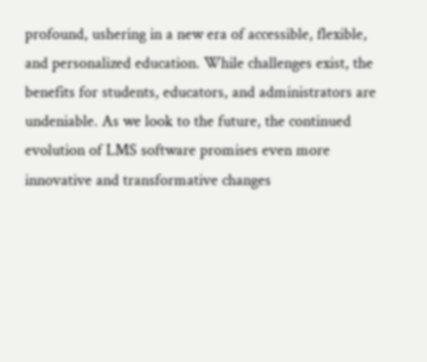profound, ushering in a new era of accessible, flexible, and personalized education. While challenges exist, the benefits for students, educators, and administrators are undeniable. As we look to the future, the continued evolution of LMS software promises even more innovative and transformative changes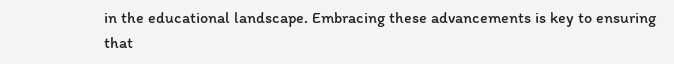in the educational landscape. Embracing these advancements is key to ensuring that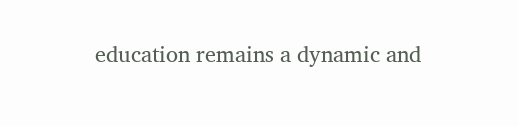education remains a dynamic and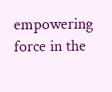empowering force in the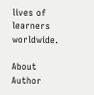lives of learners worldwide.

About Author